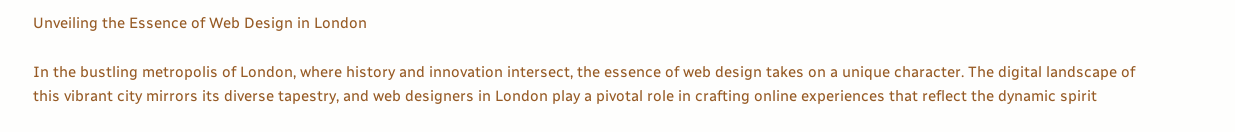Unveiling the Essence of Web Design in London

In the bustling metropolis of London, where history and innovation intersect, the essence of web design takes on a unique character. The digital landscape of this vibrant city mirrors its diverse tapestry, and web designers in London play a pivotal role in crafting online experiences that reflect the dynamic spirit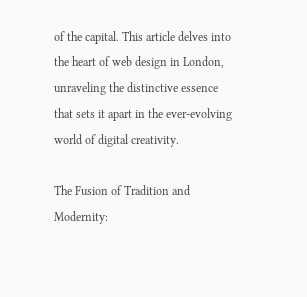of the capital. This article delves into the heart of web design in London, unraveling the distinctive essence that sets it apart in the ever-evolving world of digital creativity.

The Fusion of Tradition and Modernity: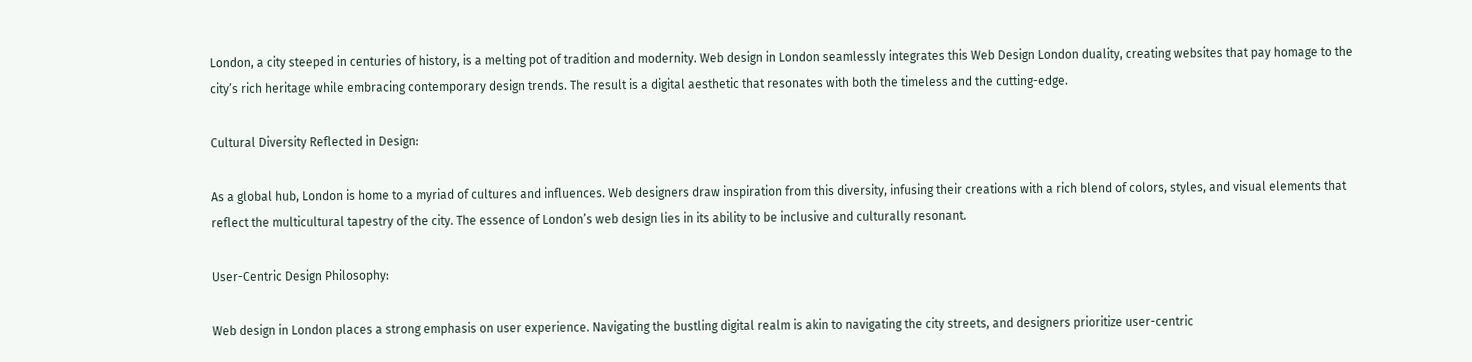London, a city steeped in centuries of history, is a melting pot of tradition and modernity. Web design in London seamlessly integrates this Web Design London duality, creating websites that pay homage to the city’s rich heritage while embracing contemporary design trends. The result is a digital aesthetic that resonates with both the timeless and the cutting-edge.

Cultural Diversity Reflected in Design:

As a global hub, London is home to a myriad of cultures and influences. Web designers draw inspiration from this diversity, infusing their creations with a rich blend of colors, styles, and visual elements that reflect the multicultural tapestry of the city. The essence of London’s web design lies in its ability to be inclusive and culturally resonant.

User-Centric Design Philosophy:

Web design in London places a strong emphasis on user experience. Navigating the bustling digital realm is akin to navigating the city streets, and designers prioritize user-centric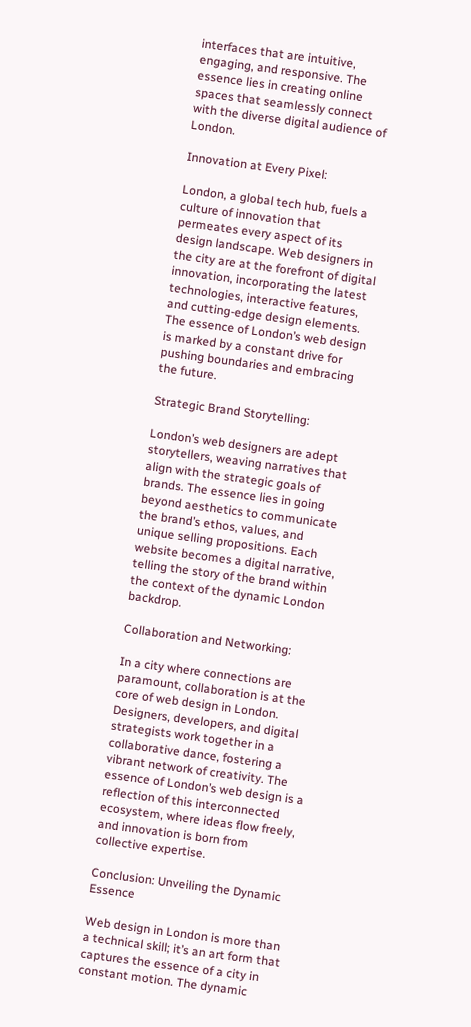interfaces that are intuitive, engaging, and responsive. The essence lies in creating online spaces that seamlessly connect with the diverse digital audience of London.

Innovation at Every Pixel:

London, a global tech hub, fuels a culture of innovation that permeates every aspect of its design landscape. Web designers in the city are at the forefront of digital innovation, incorporating the latest technologies, interactive features, and cutting-edge design elements. The essence of London’s web design is marked by a constant drive for pushing boundaries and embracing the future.

Strategic Brand Storytelling:

London’s web designers are adept storytellers, weaving narratives that align with the strategic goals of brands. The essence lies in going beyond aesthetics to communicate the brand’s ethos, values, and unique selling propositions. Each website becomes a digital narrative, telling the story of the brand within the context of the dynamic London backdrop.

Collaboration and Networking:

In a city where connections are paramount, collaboration is at the core of web design in London. Designers, developers, and digital strategists work together in a collaborative dance, fostering a vibrant network of creativity. The essence of London’s web design is a reflection of this interconnected ecosystem, where ideas flow freely, and innovation is born from collective expertise.

Conclusion: Unveiling the Dynamic Essence

Web design in London is more than a technical skill; it’s an art form that captures the essence of a city in constant motion. The dynamic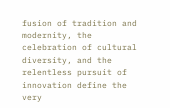fusion of tradition and modernity, the celebration of cultural diversity, and the relentless pursuit of innovation define the very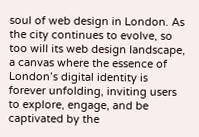soul of web design in London. As the city continues to evolve, so too will its web design landscape, a canvas where the essence of London’s digital identity is forever unfolding, inviting users to explore, engage, and be captivated by the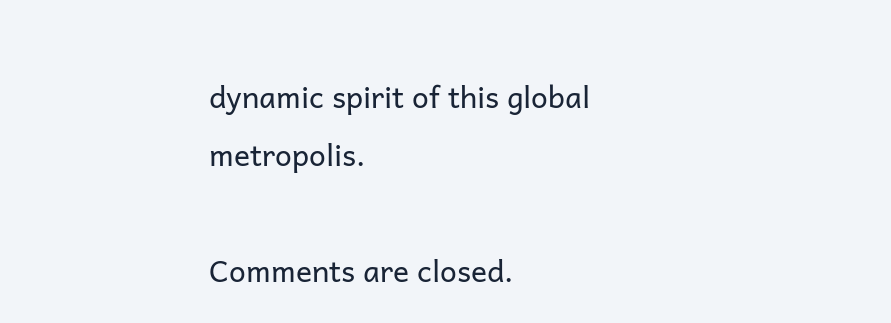dynamic spirit of this global metropolis.

Comments are closed.